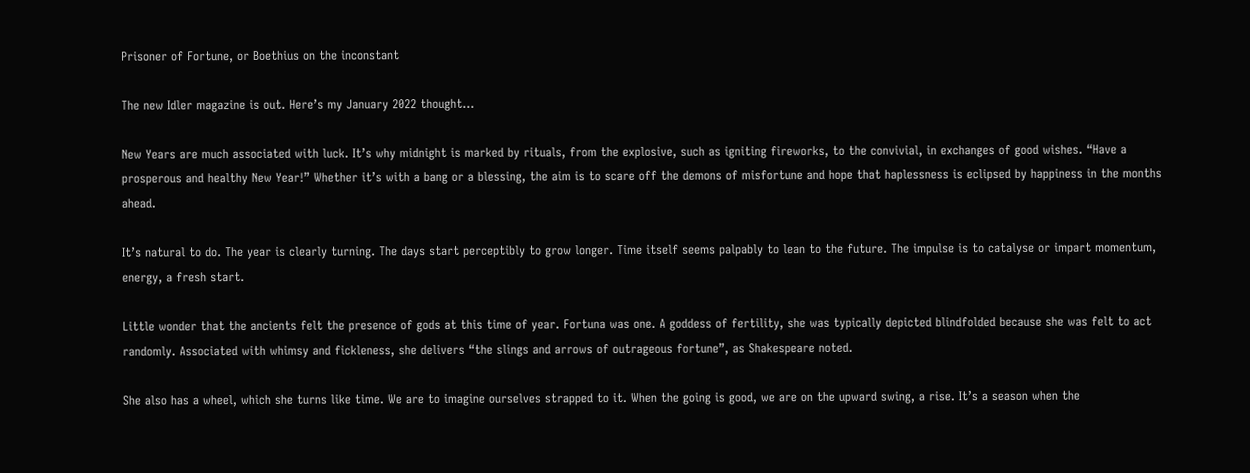Prisoner of Fortune, or Boethius on the inconstant

The new Idler magazine is out. Here’s my January 2022 thought…

New Years are much associated with luck. It’s why midnight is marked by rituals, from the explosive, such as igniting fireworks, to the convivial, in exchanges of good wishes. “Have a prosperous and healthy New Year!” Whether it’s with a bang or a blessing, the aim is to scare off the demons of misfortune and hope that haplessness is eclipsed by happiness in the months ahead.

It’s natural to do. The year is clearly turning. The days start perceptibly to grow longer. Time itself seems palpably to lean to the future. The impulse is to catalyse or impart momentum, energy, a fresh start.

Little wonder that the ancients felt the presence of gods at this time of year. Fortuna was one. A goddess of fertility, she was typically depicted blindfolded because she was felt to act randomly. Associated with whimsy and fickleness, she delivers “the slings and arrows of outrageous fortune”, as Shakespeare noted.

She also has a wheel, which she turns like time. We are to imagine ourselves strapped to it. When the going is good, we are on the upward swing, a rise. It’s a season when the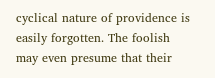cyclical nature of providence is easily forgotten. The foolish may even presume that their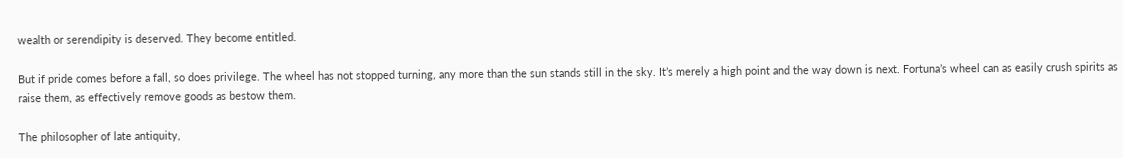wealth or serendipity is deserved. They become entitled.

But if pride comes before a fall, so does privilege. The wheel has not stopped turning, any more than the sun stands still in the sky. It’s merely a high point and the way down is next. Fortuna’s wheel can as easily crush spirits as raise them, as effectively remove goods as bestow them.

The philosopher of late antiquity,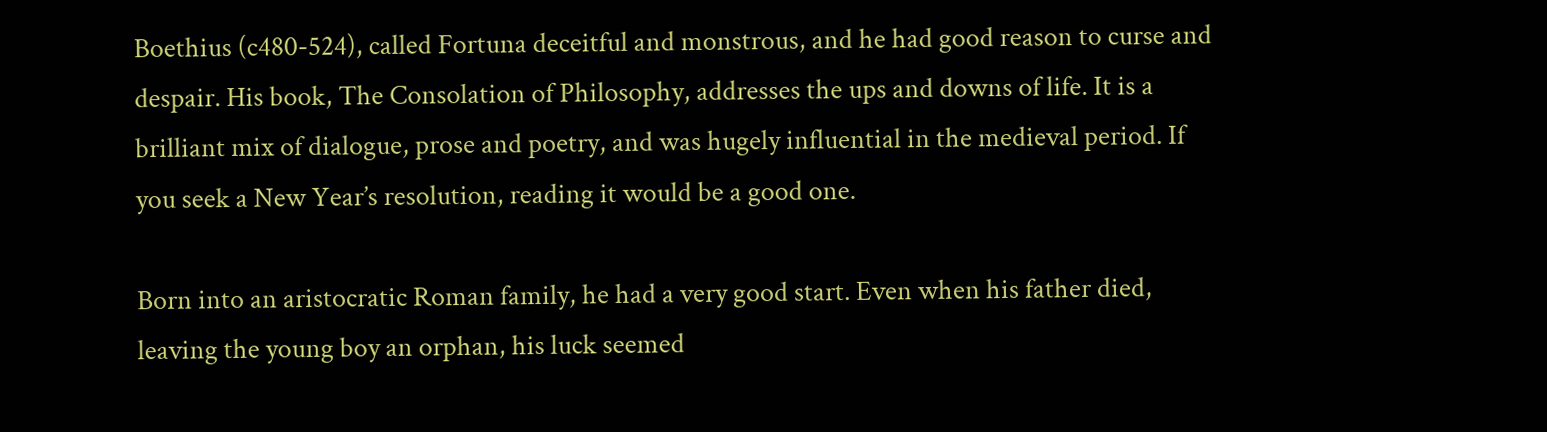Boethius (c480-524), called Fortuna deceitful and monstrous, and he had good reason to curse and despair. His book, The Consolation of Philosophy, addresses the ups and downs of life. It is a brilliant mix of dialogue, prose and poetry, and was hugely influential in the medieval period. If you seek a New Year’s resolution, reading it would be a good one.

Born into an aristocratic Roman family, he had a very good start. Even when his father died, leaving the young boy an orphan, his luck seemed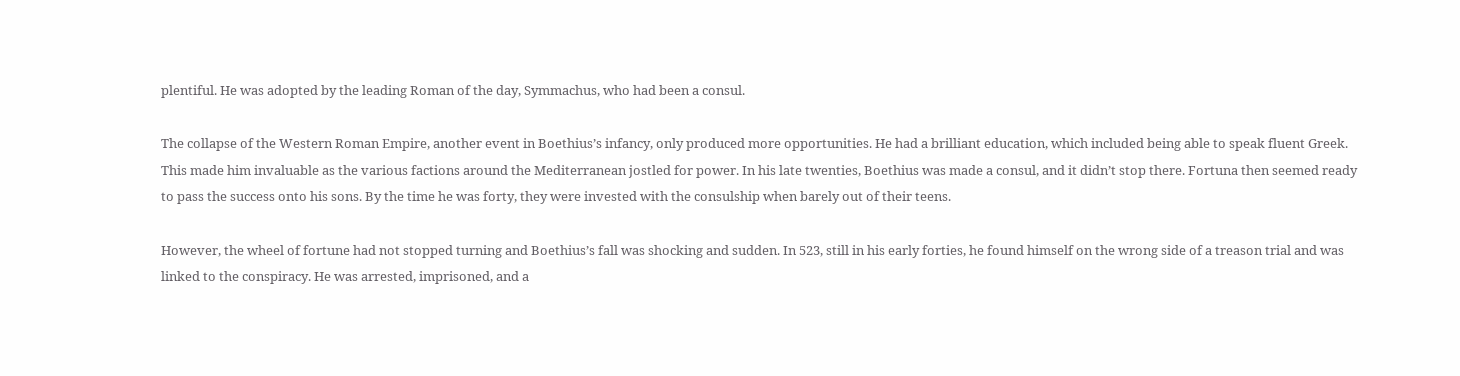plentiful. He was adopted by the leading Roman of the day, Symmachus, who had been a consul.

The collapse of the Western Roman Empire, another event in Boethius’s infancy, only produced more opportunities. He had a brilliant education, which included being able to speak fluent Greek. This made him invaluable as the various factions around the Mediterranean jostled for power. In his late twenties, Boethius was made a consul, and it didn’t stop there. Fortuna then seemed ready to pass the success onto his sons. By the time he was forty, they were invested with the consulship when barely out of their teens.

However, the wheel of fortune had not stopped turning and Boethius’s fall was shocking and sudden. In 523, still in his early forties, he found himself on the wrong side of a treason trial and was linked to the conspiracy. He was arrested, imprisoned, and a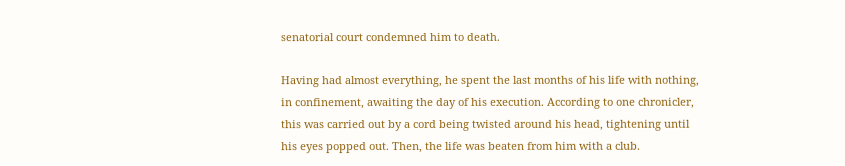senatorial court condemned him to death.

Having had almost everything, he spent the last months of his life with nothing, in confinement, awaiting the day of his execution. According to one chronicler, this was carried out by a cord being twisted around his head, tightening until his eyes popped out. Then, the life was beaten from him with a club.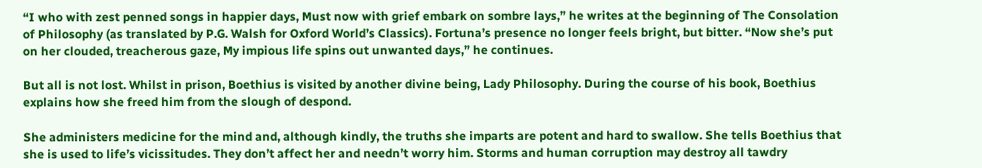“I who with zest penned songs in happier days, Must now with grief embark on sombre lays,” he writes at the beginning of The Consolation of Philosophy (as translated by P.G. Walsh for Oxford World’s Classics). Fortuna’s presence no longer feels bright, but bitter. “Now she’s put on her clouded, treacherous gaze, My impious life spins out unwanted days,” he continues.

But all is not lost. Whilst in prison, Boethius is visited by another divine being, Lady Philosophy. During the course of his book, Boethius explains how she freed him from the slough of despond.

She administers medicine for the mind and, although kindly, the truths she imparts are potent and hard to swallow. She tells Boethius that she is used to life’s vicissitudes. They don’t affect her and needn’t worry him. Storms and human corruption may destroy all tawdry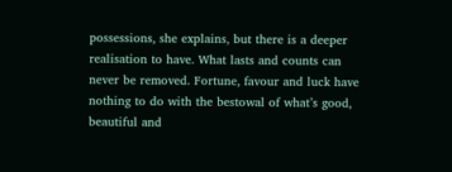possessions, she explains, but there is a deeper realisation to have. What lasts and counts can never be removed. Fortune, favour and luck have nothing to do with the bestowal of what’s good, beautiful and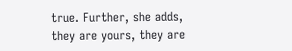true. Further, she adds, they are yours, they are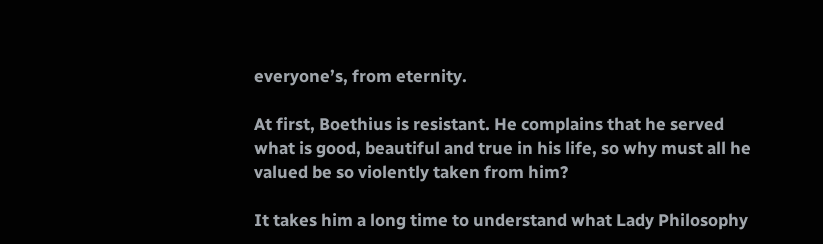everyone’s, from eternity.

At first, Boethius is resistant. He complains that he served what is good, beautiful and true in his life, so why must all he valued be so violently taken from him?

It takes him a long time to understand what Lady Philosophy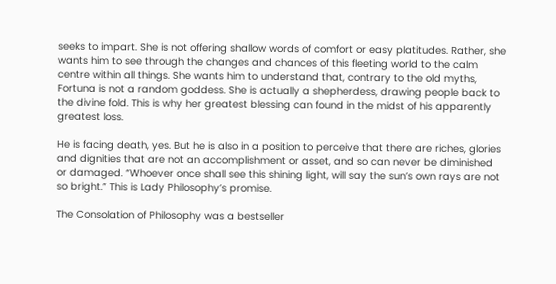seeks to impart. She is not offering shallow words of comfort or easy platitudes. Rather, she wants him to see through the changes and chances of this fleeting world to the calm centre within all things. She wants him to understand that, contrary to the old myths, Fortuna is not a random goddess. She is actually a shepherdess, drawing people back to the divine fold. This is why her greatest blessing can found in the midst of his apparently greatest loss.

He is facing death, yes. But he is also in a position to perceive that there are riches, glories and dignities that are not an accomplishment or asset, and so can never be diminished or damaged. “Whoever once shall see this shining light, will say the sun’s own rays are not so bright.” This is Lady Philosophy’s promise.

The Consolation of Philosophy was a bestseller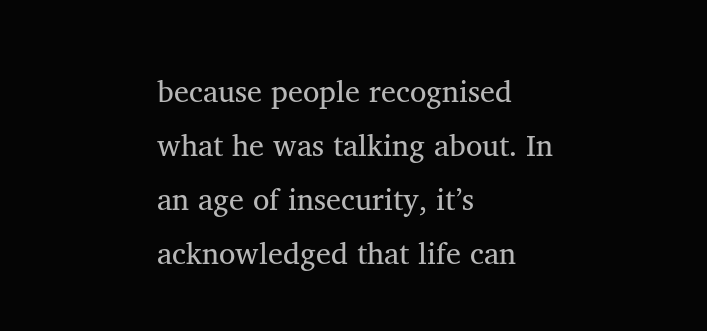because people recognised what he was talking about. In an age of insecurity, it’s acknowledged that life can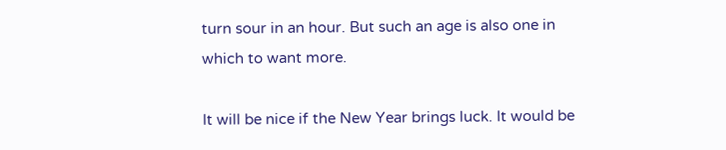turn sour in an hour. But such an age is also one in which to want more.

It will be nice if the New Year brings luck. It would be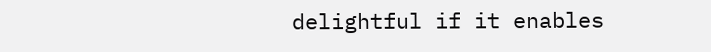delightful if it enables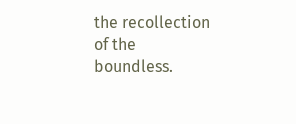the recollection of the boundless.